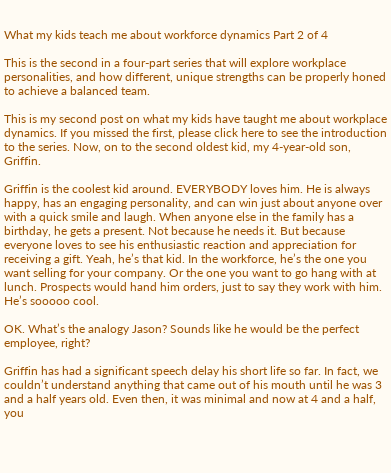What my kids teach me about workforce dynamics Part 2 of 4

This is the second in a four-part series that will explore workplace personalities, and how different, unique strengths can be properly honed to achieve a balanced team.

This is my second post on what my kids have taught me about workplace dynamics. If you missed the first, please click here to see the introduction to the series. Now, on to the second oldest kid, my 4-year-old son, Griffin.

Griffin is the coolest kid around. EVERYBODY loves him. He is always happy, has an engaging personality, and can win just about anyone over with a quick smile and laugh. When anyone else in the family has a birthday, he gets a present. Not because he needs it. But because everyone loves to see his enthusiastic reaction and appreciation for receiving a gift. Yeah, he’s that kid. In the workforce, he’s the one you want selling for your company. Or the one you want to go hang with at lunch. Prospects would hand him orders, just to say they work with him. He’s sooooo cool.

OK. What’s the analogy Jason? Sounds like he would be the perfect employee, right?

Griffin has had a significant speech delay his short life so far. In fact, we couldn’t understand anything that came out of his mouth until he was 3 and a half years old. Even then, it was minimal and now at 4 and a half, you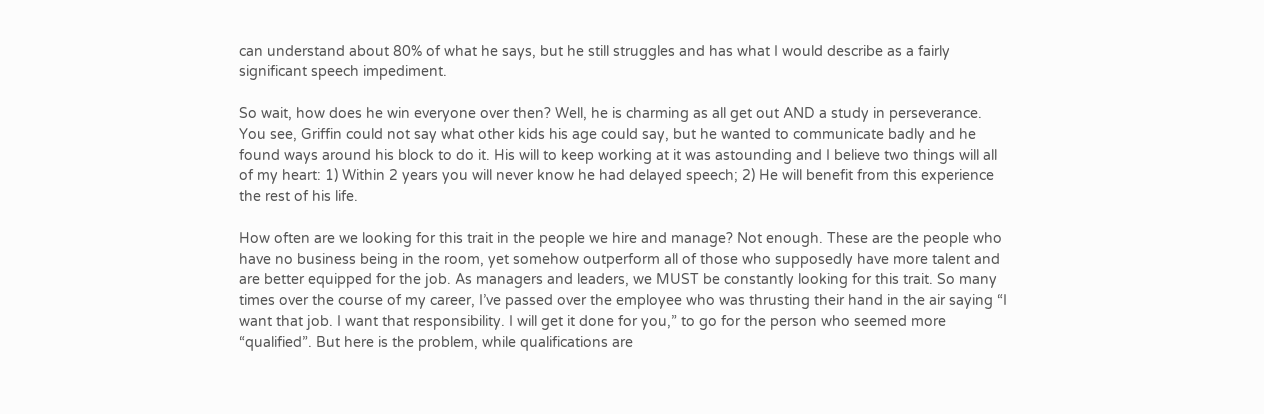can understand about 80% of what he says, but he still struggles and has what I would describe as a fairly significant speech impediment.

So wait, how does he win everyone over then? Well, he is charming as all get out AND a study in perseverance. You see, Griffin could not say what other kids his age could say, but he wanted to communicate badly and he found ways around his block to do it. His will to keep working at it was astounding and I believe two things will all of my heart: 1) Within 2 years you will never know he had delayed speech; 2) He will benefit from this experience the rest of his life.

How often are we looking for this trait in the people we hire and manage? Not enough. These are the people who have no business being in the room, yet somehow outperform all of those who supposedly have more talent and are better equipped for the job. As managers and leaders, we MUST be constantly looking for this trait. So many times over the course of my career, I’ve passed over the employee who was thrusting their hand in the air saying “I want that job. I want that responsibility. I will get it done for you,” to go for the person who seemed more “qualified”. But here is the problem, while qualifications are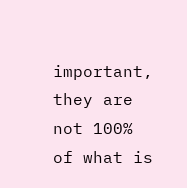important, they are not 100% of what is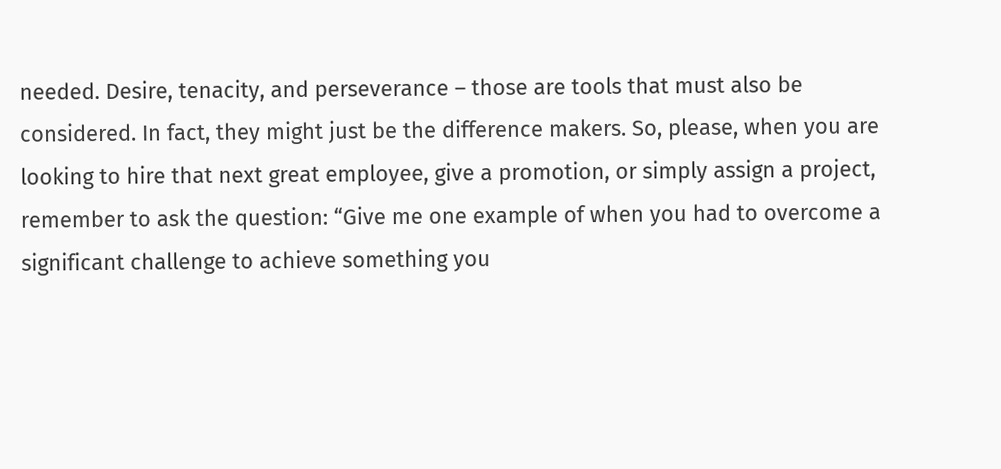needed. Desire, tenacity, and perseverance – those are tools that must also be considered. In fact, they might just be the difference makers. So, please, when you are looking to hire that next great employee, give a promotion, or simply assign a project, remember to ask the question: “Give me one example of when you had to overcome a significant challenge to achieve something you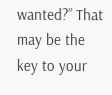wanted?” That may be the key to your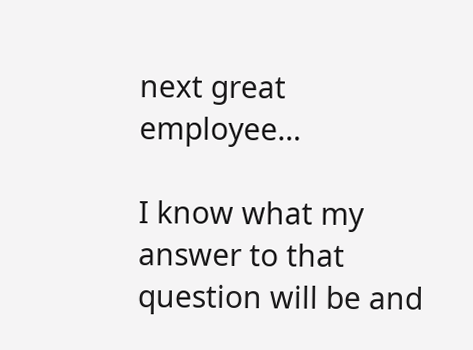next great employee…

I know what my answer to that question will be and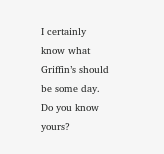I certainly know what Griffin’s should be some day. Do you know yours?